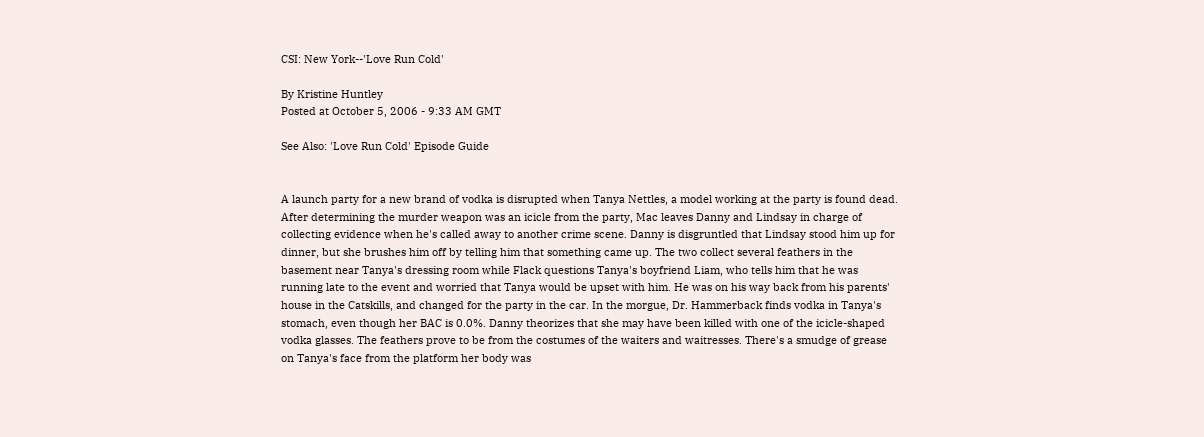CSI: New York--'Love Run Cold'

By Kristine Huntley
Posted at October 5, 2006 - 9:33 AM GMT

See Also: 'Love Run Cold' Episode Guide


A launch party for a new brand of vodka is disrupted when Tanya Nettles, a model working at the party is found dead. After determining the murder weapon was an icicle from the party, Mac leaves Danny and Lindsay in charge of collecting evidence when he's called away to another crime scene. Danny is disgruntled that Lindsay stood him up for dinner, but she brushes him off by telling him that something came up. The two collect several feathers in the basement near Tanya's dressing room while Flack questions Tanya's boyfriend Liam, who tells him that he was running late to the event and worried that Tanya would be upset with him. He was on his way back from his parents' house in the Catskills, and changed for the party in the car. In the morgue, Dr. Hammerback finds vodka in Tanya's stomach, even though her BAC is 0.0%. Danny theorizes that she may have been killed with one of the icicle-shaped vodka glasses. The feathers prove to be from the costumes of the waiters and waitresses. There's a smudge of grease on Tanya's face from the platform her body was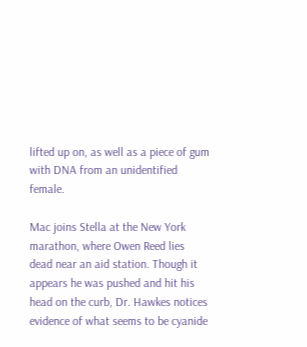lifted up on, as well as a piece of gum with DNA from an unidentified female.

Mac joins Stella at the New York marathon, where Owen Reed lies dead near an aid station. Though it appears he was pushed and hit his head on the curb, Dr. Hawkes notices evidence of what seems to be cyanide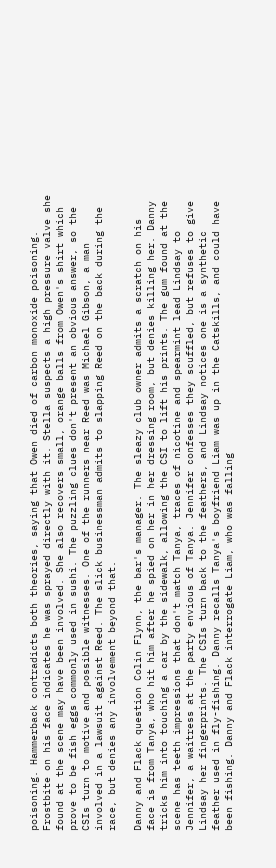poisoning. Hammerback contradicts both theories, saying that Owen died of carbon monoxide poisoning. Frostbite on his face indicates he was sprayed directly with it. Stella suspects a high pressure valve she found at the scene may have been involved. She also recovers small, orange balls from Owen's shirt which prove to be fish eggs commonly used in sushi. The puzzling clues don't present an obvious answer, so the CSIs turn to motive and possible witnesses. One of the runners near Reed was Michael Gibson, a man involved in a lawsuit against Reed. The slick businessman admits to slapping Reed on the back during the race, but denies any involvement beyond that.

Danny and Flack question Colin Flynn, the bar's manager. The sleazy club owner admits a scratch on his face is from Tanya, who hit him after he spied on her in her dressing room, but denies killing her. Danny tricks him into touching a car by the sidewalk, allowing the CSI to lift his prints. The gum found at the scene has teeth impressions that don't match Tanya, traces of nicotine and spearmint lead Lindsay to Jennifer, a waitress at the party envious of Tanya. Jennifer confesses they scuffled, but refuses to give Lindsay her fingerprints. The CSIs turn back to the feathers, and Lindsay notices one is a synthetic feather used in fly-fishing. Danny recalls Tanya's boyfriend Liam was up in the Catskills, and could have been fishing. Danny and Flack interrogate Liam, who was falling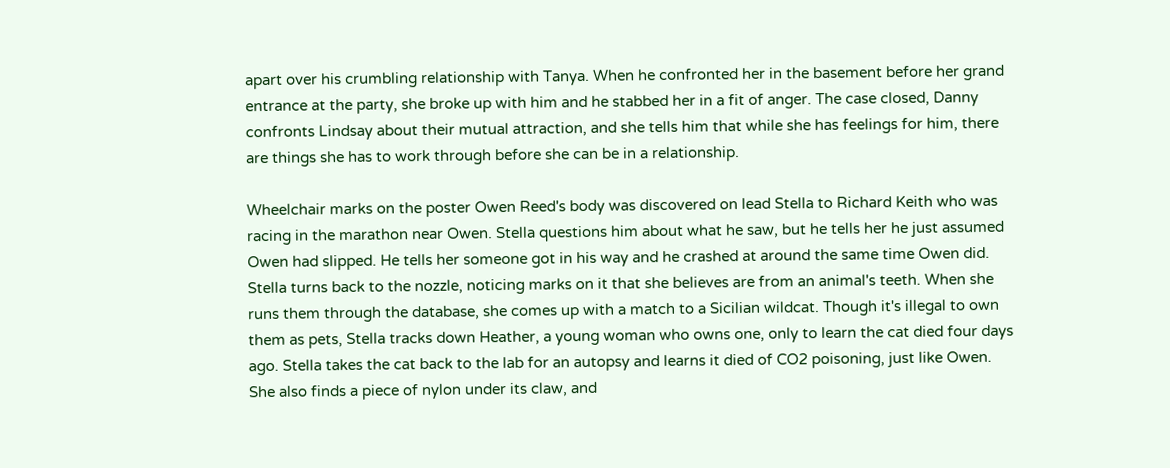apart over his crumbling relationship with Tanya. When he confronted her in the basement before her grand entrance at the party, she broke up with him and he stabbed her in a fit of anger. The case closed, Danny confronts Lindsay about their mutual attraction, and she tells him that while she has feelings for him, there are things she has to work through before she can be in a relationship.

Wheelchair marks on the poster Owen Reed's body was discovered on lead Stella to Richard Keith who was racing in the marathon near Owen. Stella questions him about what he saw, but he tells her he just assumed Owen had slipped. He tells her someone got in his way and he crashed at around the same time Owen did. Stella turns back to the nozzle, noticing marks on it that she believes are from an animal's teeth. When she runs them through the database, she comes up with a match to a Sicilian wildcat. Though it's illegal to own them as pets, Stella tracks down Heather, a young woman who owns one, only to learn the cat died four days ago. Stella takes the cat back to the lab for an autopsy and learns it died of CO2 poisoning, just like Owen. She also finds a piece of nylon under its claw, and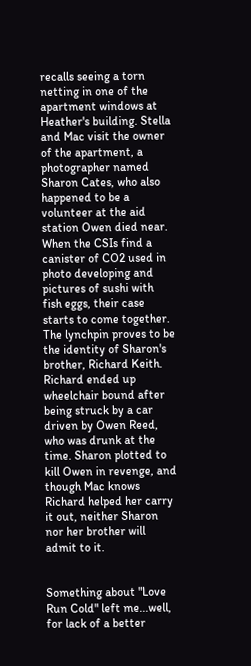recalls seeing a torn netting in one of the apartment windows at Heather's building. Stella and Mac visit the owner of the apartment, a photographer named Sharon Cates, who also happened to be a volunteer at the aid station Owen died near. When the CSIs find a canister of CO2 used in photo developing and pictures of sushi with fish eggs, their case starts to come together. The lynchpin proves to be the identity of Sharon's brother, Richard Keith. Richard ended up wheelchair bound after being struck by a car driven by Owen Reed, who was drunk at the time. Sharon plotted to kill Owen in revenge, and though Mac knows Richard helped her carry it out, neither Sharon nor her brother will admit to it.


Something about "Love Run Cold" left me...well, for lack of a better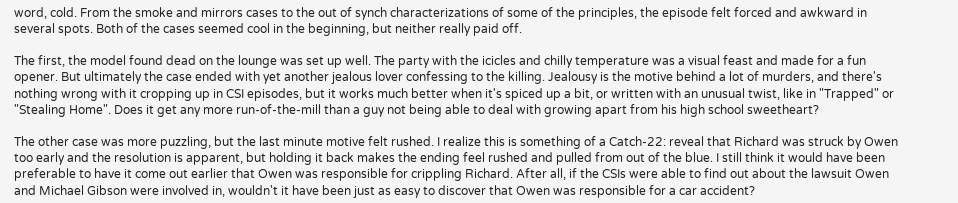word, cold. From the smoke and mirrors cases to the out of synch characterizations of some of the principles, the episode felt forced and awkward in several spots. Both of the cases seemed cool in the beginning, but neither really paid off.

The first, the model found dead on the lounge was set up well. The party with the icicles and chilly temperature was a visual feast and made for a fun opener. But ultimately the case ended with yet another jealous lover confessing to the killing. Jealousy is the motive behind a lot of murders, and there's nothing wrong with it cropping up in CSI episodes, but it works much better when it's spiced up a bit, or written with an unusual twist, like in "Trapped" or "Stealing Home". Does it get any more run-of-the-mill than a guy not being able to deal with growing apart from his high school sweetheart?

The other case was more puzzling, but the last minute motive felt rushed. I realize this is something of a Catch-22: reveal that Richard was struck by Owen too early and the resolution is apparent, but holding it back makes the ending feel rushed and pulled from out of the blue. I still think it would have been preferable to have it come out earlier that Owen was responsible for crippling Richard. After all, if the CSIs were able to find out about the lawsuit Owen and Michael Gibson were involved in, wouldn't it have been just as easy to discover that Owen was responsible for a car accident?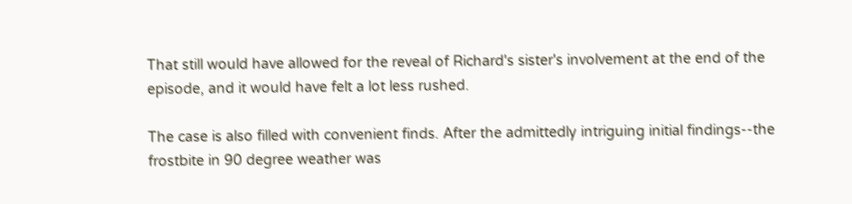That still would have allowed for the reveal of Richard's sister's involvement at the end of the episode, and it would have felt a lot less rushed.

The case is also filled with convenient finds. After the admittedly intriguing initial findings--the frostbite in 90 degree weather was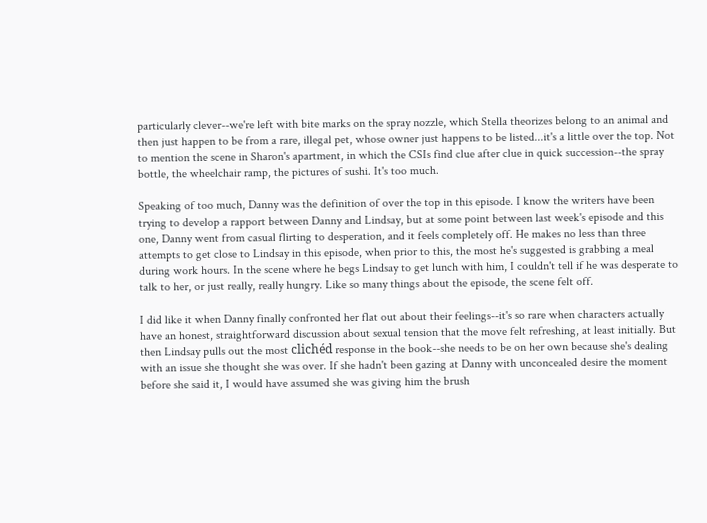particularly clever--we're left with bite marks on the spray nozzle, which Stella theorizes belong to an animal and then just happen to be from a rare, illegal pet, whose owner just happens to be listed...it's a little over the top. Not to mention the scene in Sharon's apartment, in which the CSIs find clue after clue in quick succession--the spray bottle, the wheelchair ramp, the pictures of sushi. It's too much.

Speaking of too much, Danny was the definition of over the top in this episode. I know the writers have been trying to develop a rapport between Danny and Lindsay, but at some point between last week's episode and this one, Danny went from casual flirting to desperation, and it feels completely off. He makes no less than three attempts to get close to Lindsay in this episode, when prior to this, the most he's suggested is grabbing a meal during work hours. In the scene where he begs Lindsay to get lunch with him, I couldn't tell if he was desperate to talk to her, or just really, really hungry. Like so many things about the episode, the scene felt off.

I did like it when Danny finally confronted her flat out about their feelings--it's so rare when characters actually have an honest, straightforward discussion about sexual tension that the move felt refreshing, at least initially. But then Lindsay pulls out the most clichéd response in the book--she needs to be on her own because she's dealing with an issue she thought she was over. If she hadn't been gazing at Danny with unconcealed desire the moment before she said it, I would have assumed she was giving him the brush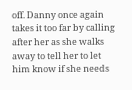off. Danny once again takes it too far by calling after her as she walks away to tell her to let him know if she needs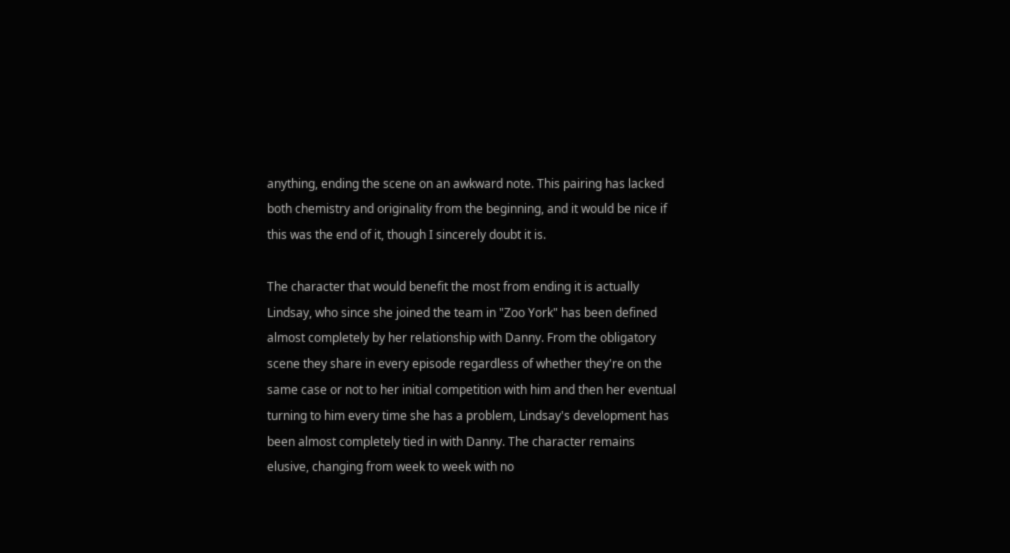anything, ending the scene on an awkward note. This pairing has lacked both chemistry and originality from the beginning, and it would be nice if this was the end of it, though I sincerely doubt it is.

The character that would benefit the most from ending it is actually Lindsay, who since she joined the team in "Zoo York" has been defined almost completely by her relationship with Danny. From the obligatory scene they share in every episode regardless of whether they're on the same case or not to her initial competition with him and then her eventual turning to him every time she has a problem, Lindsay's development has been almost completely tied in with Danny. The character remains elusive, changing from week to week with no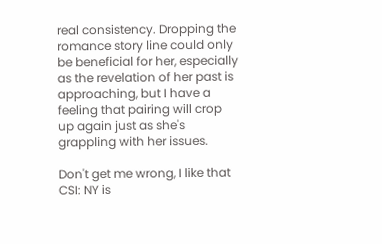real consistency. Dropping the romance story line could only be beneficial for her, especially as the revelation of her past is approaching, but I have a feeling that pairing will crop up again just as she's grappling with her issues.

Don't get me wrong, I like that CSI: NY is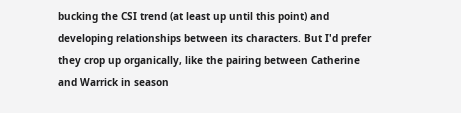bucking the CSI trend (at least up until this point) and developing relationships between its characters. But I'd prefer they crop up organically, like the pairing between Catherine and Warrick in season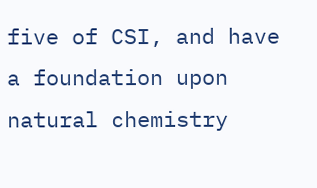five of CSI, and have a foundation upon natural chemistry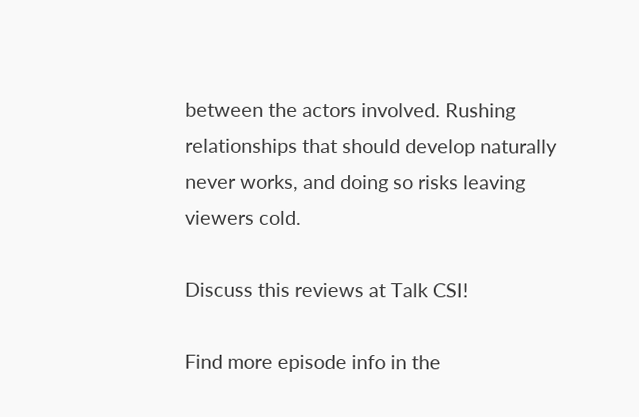between the actors involved. Rushing relationships that should develop naturally never works, and doing so risks leaving viewers cold.

Discuss this reviews at Talk CSI!

Find more episode info in the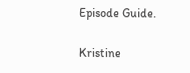Episode Guide.

Kristine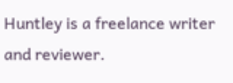Huntley is a freelance writer and reviewer.